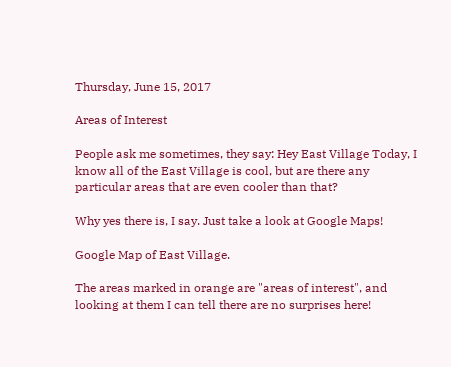Thursday, June 15, 2017

Areas of Interest

People ask me sometimes, they say: Hey East Village Today, I know all of the East Village is cool, but are there any particular areas that are even cooler than that?

Why yes there is, I say. Just take a look at Google Maps!

Google Map of East Village.

The areas marked in orange are "areas of interest", and looking at them I can tell there are no surprises here!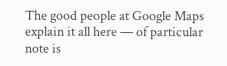The good people at Google Maps explain it all here — of particular note is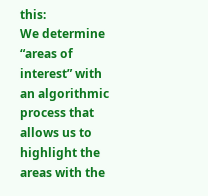this:
We determine “areas of interest” with an algorithmic process that allows us to highlight the areas with the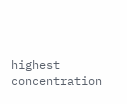highest concentration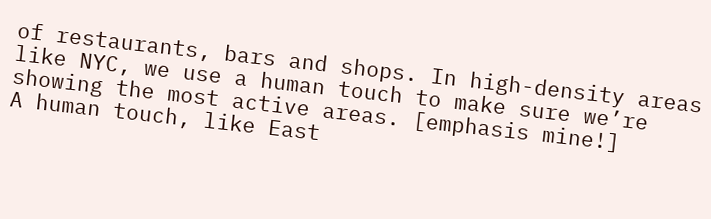of restaurants, bars and shops. In high-density areas like NYC, we use a human touch to make sure we’re showing the most active areas. [emphasis mine!]
A human touch, like East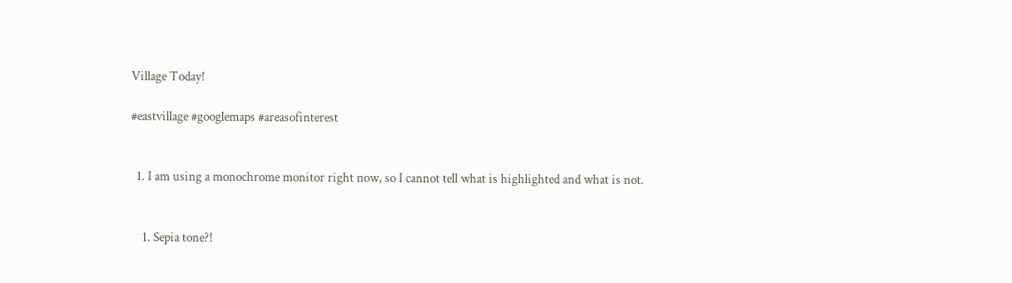Village Today!

#eastvillage #googlemaps #areasofinterest


  1. I am using a monochrome monitor right now, so I cannot tell what is highlighted and what is not.


    1. Sepia tone?!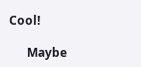Cool!

      Maybe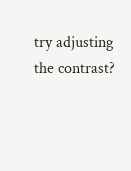try adjusting the contrast?